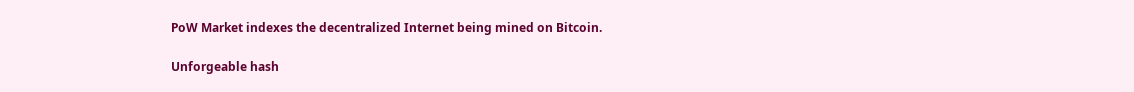PoW Market indexes the decentralized Internet being mined on Bitcoin.

Unforgeable hash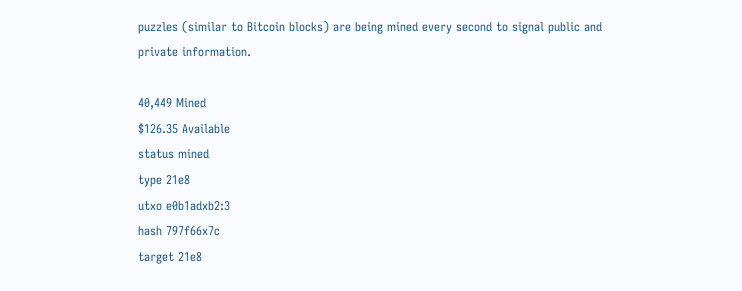puzzles (similar to Bitcoin blocks) are being mined every second to signal public and private information.

40,449 Mined
$126.35 Available
status mined
type 21e8
utxo e0b1adxb2:3
hash 797f66x7c
target 21e8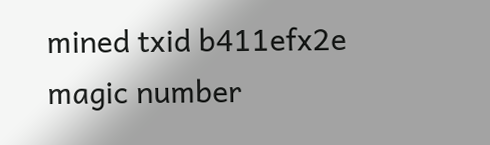mined txid b411efx2e
magic number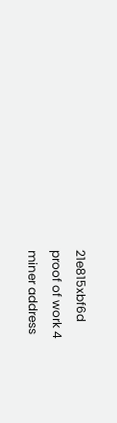21e815xbf6d
proof of work 4
miner address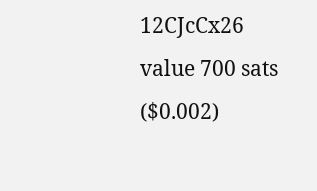12CJcCx26
value 700 sats ($0.002)